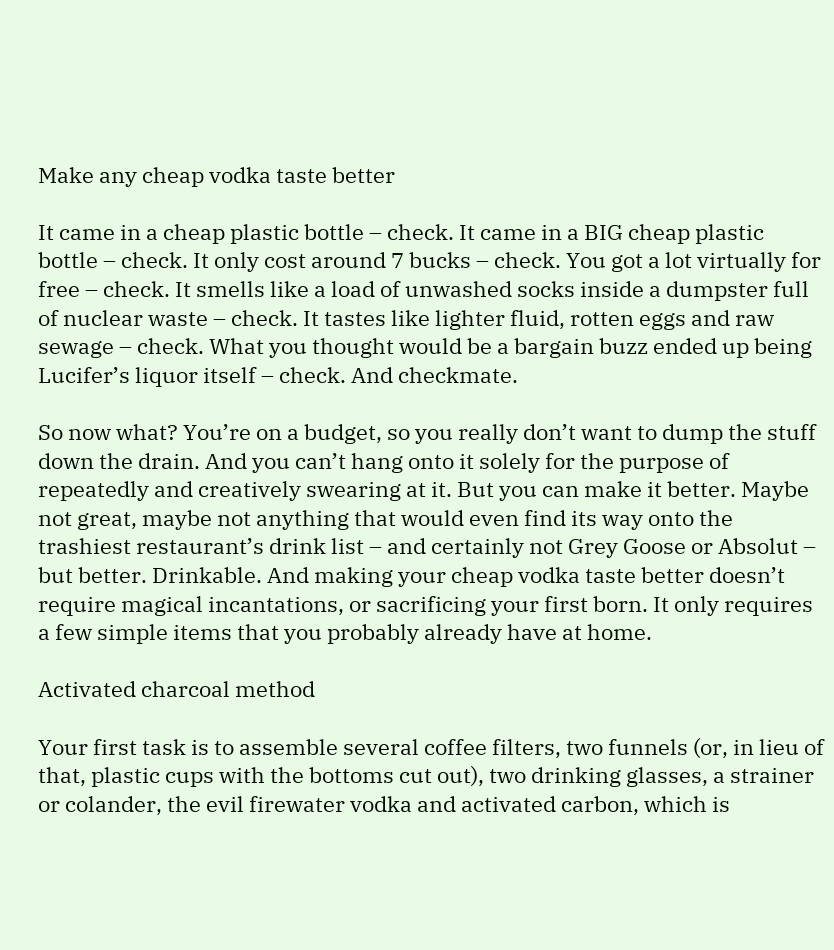Make any cheap vodka taste better

It came in a cheap plastic bottle – check. It came in a BIG cheap plastic bottle – check. It only cost around 7 bucks – check. You got a lot virtually for free – check. It smells like a load of unwashed socks inside a dumpster full of nuclear waste – check. It tastes like lighter fluid, rotten eggs and raw sewage – check. What you thought would be a bargain buzz ended up being Lucifer’s liquor itself – check. And checkmate.

So now what? You’re on a budget, so you really don’t want to dump the stuff down the drain. And you can’t hang onto it solely for the purpose of repeatedly and creatively swearing at it. But you can make it better. Maybe not great, maybe not anything that would even find its way onto the trashiest restaurant’s drink list – and certainly not Grey Goose or Absolut – but better. Drinkable. And making your cheap vodka taste better doesn’t require magical incantations, or sacrificing your first born. It only requires a few simple items that you probably already have at home.

Activated charcoal method

Your first task is to assemble several coffee filters, two funnels (or, in lieu of that, plastic cups with the bottoms cut out), two drinking glasses, a strainer or colander, the evil firewater vodka and activated carbon, which is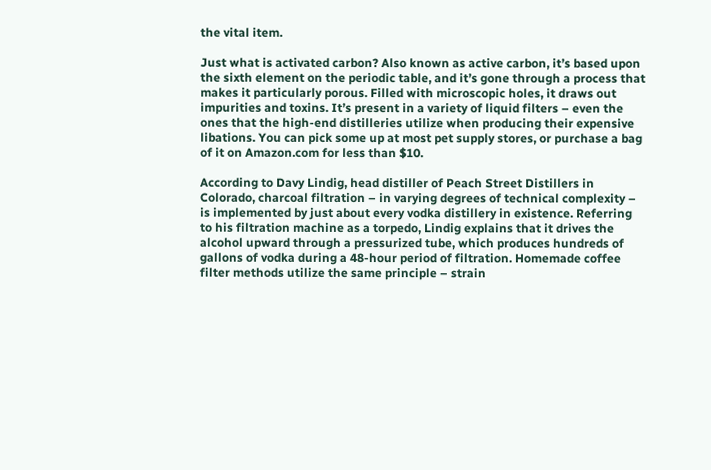the vital item.

Just what is activated carbon? Also known as active carbon, it’s based upon the sixth element on the periodic table, and it’s gone through a process that makes it particularly porous. Filled with microscopic holes, it draws out impurities and toxins. It’s present in a variety of liquid filters – even the ones that the high-end distilleries utilize when producing their expensive libations. You can pick some up at most pet supply stores, or purchase a bag of it on Amazon.com for less than $10.

According to Davy Lindig, head distiller of Peach Street Distillers in Colorado, charcoal filtration – in varying degrees of technical complexity – is implemented by just about every vodka distillery in existence. Referring to his filtration machine as a torpedo, Lindig explains that it drives the alcohol upward through a pressurized tube, which produces hundreds of gallons of vodka during a 48-hour period of filtration. Homemade coffee filter methods utilize the same principle – strain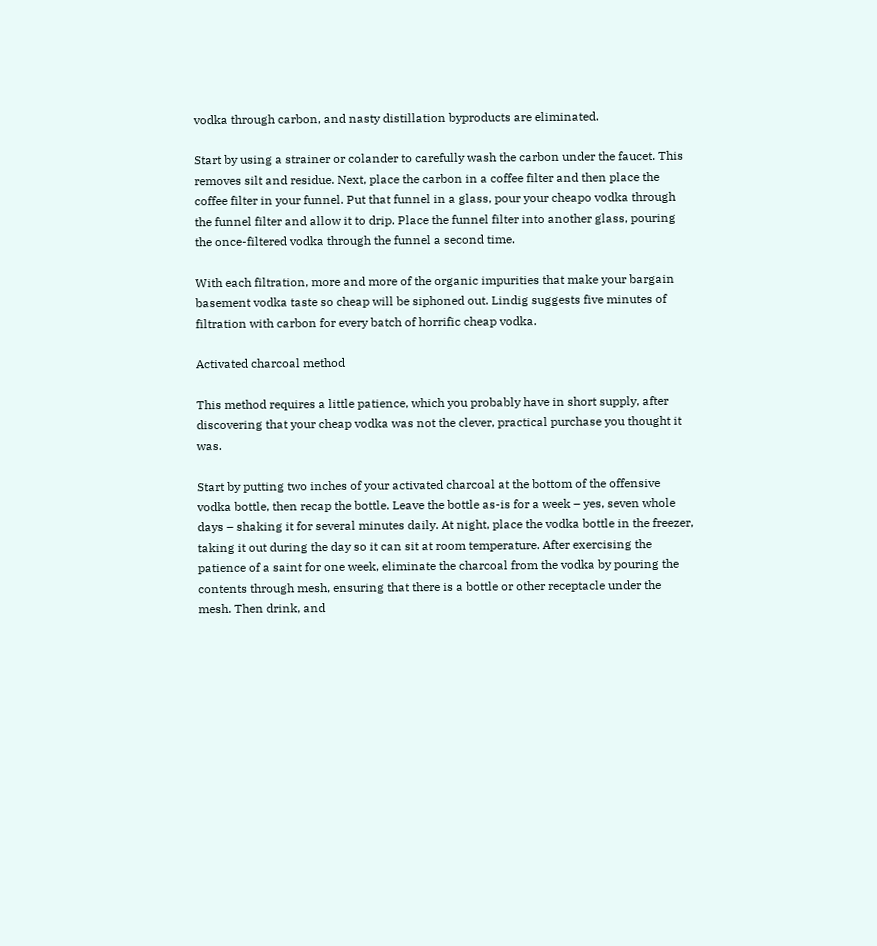vodka through carbon, and nasty distillation byproducts are eliminated.

Start by using a strainer or colander to carefully wash the carbon under the faucet. This removes silt and residue. Next, place the carbon in a coffee filter and then place the coffee filter in your funnel. Put that funnel in a glass, pour your cheapo vodka through the funnel filter and allow it to drip. Place the funnel filter into another glass, pouring the once-filtered vodka through the funnel a second time.

With each filtration, more and more of the organic impurities that make your bargain basement vodka taste so cheap will be siphoned out. Lindig suggests five minutes of filtration with carbon for every batch of horrific cheap vodka.

Activated charcoal method

This method requires a little patience, which you probably have in short supply, after discovering that your cheap vodka was not the clever, practical purchase you thought it was.

Start by putting two inches of your activated charcoal at the bottom of the offensive vodka bottle, then recap the bottle. Leave the bottle as-is for a week – yes, seven whole days – shaking it for several minutes daily. At night, place the vodka bottle in the freezer, taking it out during the day so it can sit at room temperature. After exercising the patience of a saint for one week, eliminate the charcoal from the vodka by pouring the contents through mesh, ensuring that there is a bottle or other receptacle under the mesh. Then drink, and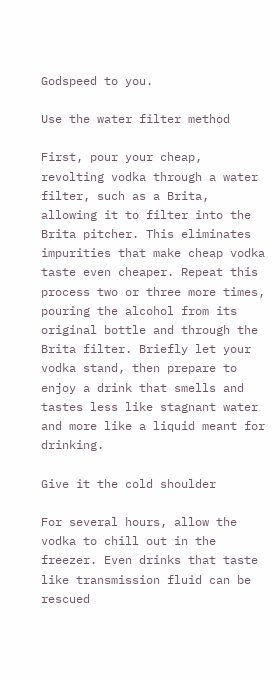Godspeed to you.

Use the water filter method

First, pour your cheap, revolting vodka through a water filter, such as a Brita, allowing it to filter into the Brita pitcher. This eliminates impurities that make cheap vodka taste even cheaper. Repeat this process two or three more times, pouring the alcohol from its original bottle and through the Brita filter. Briefly let your vodka stand, then prepare to enjoy a drink that smells and tastes less like stagnant water and more like a liquid meant for drinking.

Give it the cold shoulder

For several hours, allow the vodka to chill out in the freezer. Even drinks that taste like transmission fluid can be rescued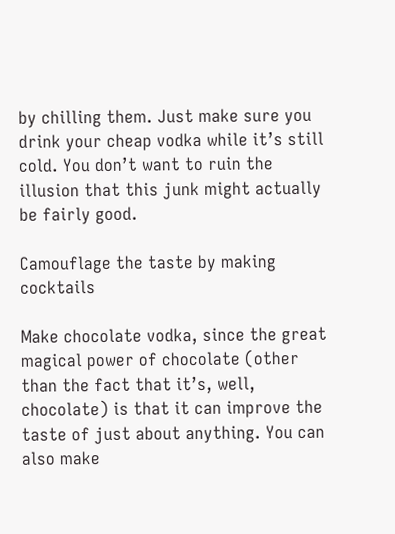by chilling them. Just make sure you drink your cheap vodka while it’s still cold. You don’t want to ruin the illusion that this junk might actually be fairly good.

Camouflage the taste by making cocktails

Make chocolate vodka, since the great magical power of chocolate (other than the fact that it’s, well, chocolate) is that it can improve the taste of just about anything. You can also make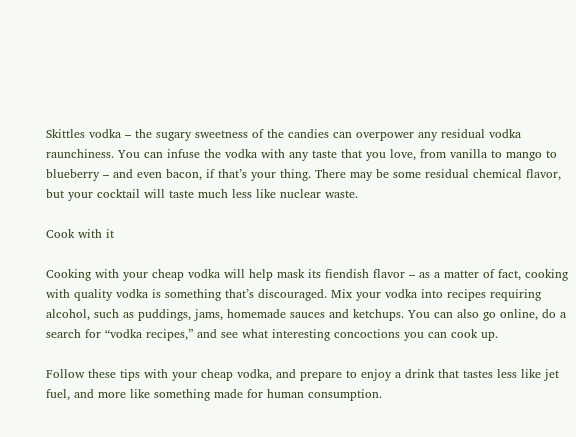Skittles vodka – the sugary sweetness of the candies can overpower any residual vodka raunchiness. You can infuse the vodka with any taste that you love, from vanilla to mango to blueberry – and even bacon, if that’s your thing. There may be some residual chemical flavor, but your cocktail will taste much less like nuclear waste.

Cook with it

Cooking with your cheap vodka will help mask its fiendish flavor – as a matter of fact, cooking with quality vodka is something that’s discouraged. Mix your vodka into recipes requiring alcohol, such as puddings, jams, homemade sauces and ketchups. You can also go online, do a search for “vodka recipes,” and see what interesting concoctions you can cook up.

Follow these tips with your cheap vodka, and prepare to enjoy a drink that tastes less like jet fuel, and more like something made for human consumption.